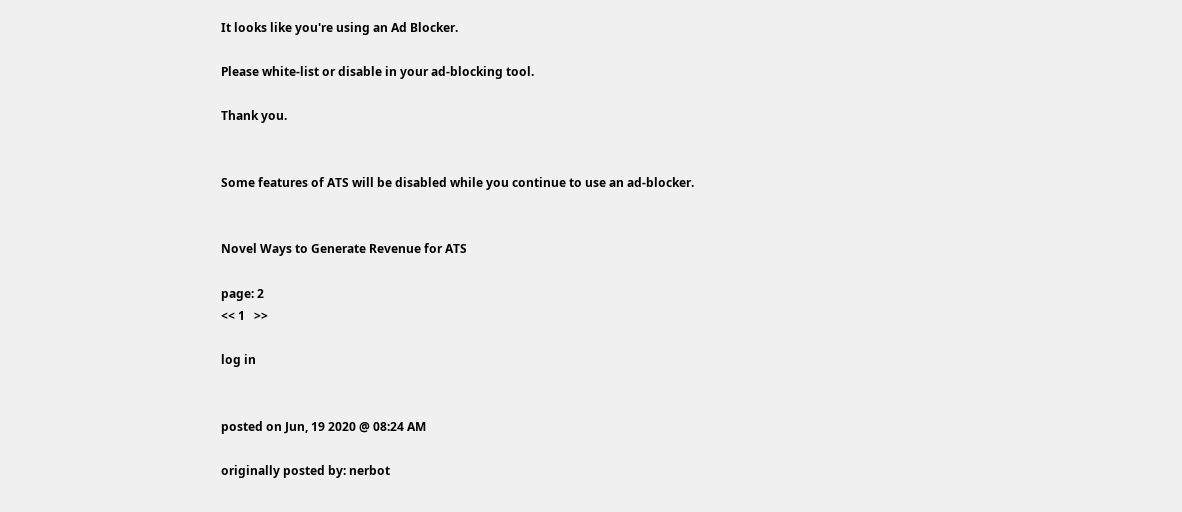It looks like you're using an Ad Blocker.

Please white-list or disable in your ad-blocking tool.

Thank you.


Some features of ATS will be disabled while you continue to use an ad-blocker.


Novel Ways to Generate Revenue for ATS

page: 2
<< 1   >>

log in


posted on Jun, 19 2020 @ 08:24 AM

originally posted by: nerbot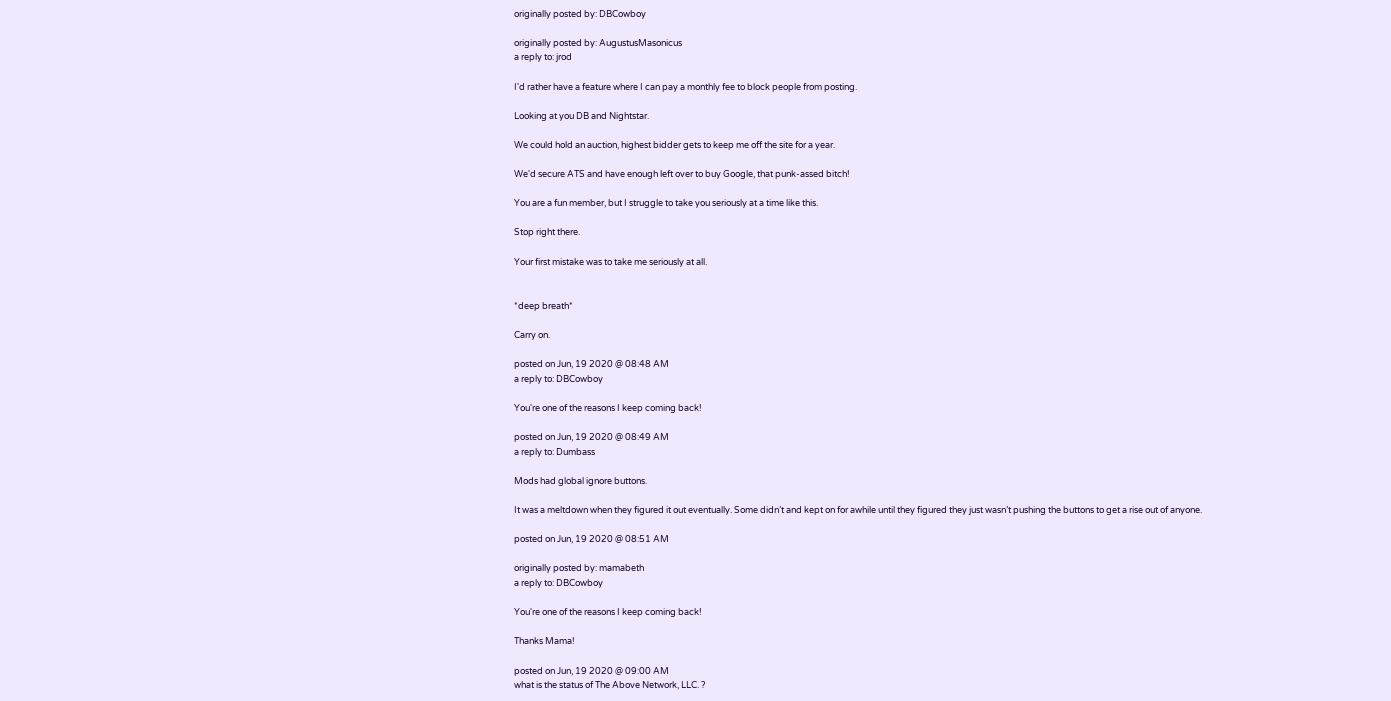originally posted by: DBCowboy

originally posted by: AugustusMasonicus
a reply to: jrod

I'd rather have a feature where I can pay a monthly fee to block people from posting.

Looking at you DB and Nightstar.

We could hold an auction, highest bidder gets to keep me off the site for a year.

We'd secure ATS and have enough left over to buy Google, that punk-assed bitch!

You are a fun member, but I struggle to take you seriously at a time like this.

Stop right there.

Your first mistake was to take me seriously at all.


*deep breath*

Carry on.

posted on Jun, 19 2020 @ 08:48 AM
a reply to: DBCowboy

You're one of the reasons I keep coming back!

posted on Jun, 19 2020 @ 08:49 AM
a reply to: Dumbass

Mods had global ignore buttons.

It was a meltdown when they figured it out eventually. Some didn’t and kept on for awhile until they figured they just wasn’t pushing the buttons to get a rise out of anyone.

posted on Jun, 19 2020 @ 08:51 AM

originally posted by: mamabeth
a reply to: DBCowboy

You're one of the reasons I keep coming back!

Thanks Mama!

posted on Jun, 19 2020 @ 09:00 AM
what is the status of The Above Network, LLC. ?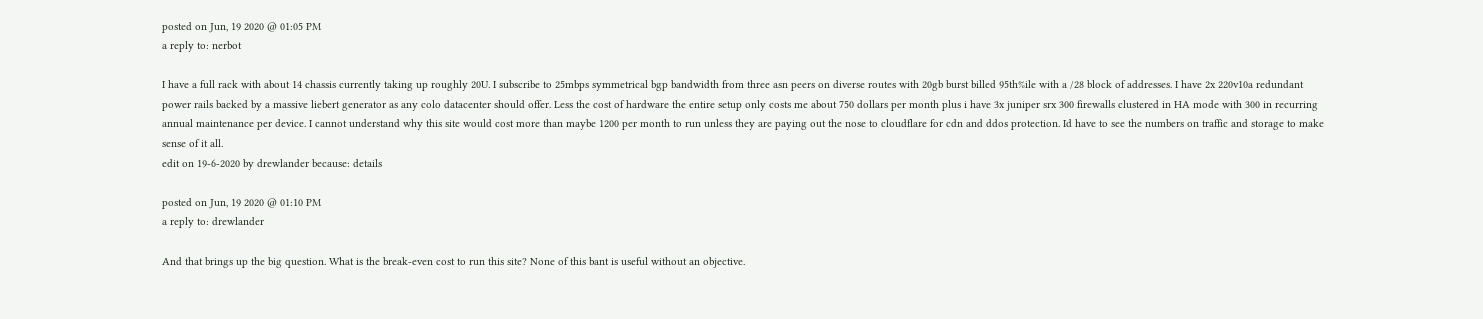posted on Jun, 19 2020 @ 01:05 PM
a reply to: nerbot

I have a full rack with about 14 chassis currently taking up roughly 20U. I subscribe to 25mbps symmetrical bgp bandwidth from three asn peers on diverse routes with 20gb burst billed 95th%ile with a /28 block of addresses. I have 2x 220v10a redundant power rails backed by a massive liebert generator as any colo datacenter should offer. Less the cost of hardware the entire setup only costs me about 750 dollars per month plus i have 3x juniper srx 300 firewalls clustered in HA mode with 300 in recurring annual maintenance per device. I cannot understand why this site would cost more than maybe 1200 per month to run unless they are paying out the nose to cloudflare for cdn and ddos protection. Id have to see the numbers on traffic and storage to make sense of it all.
edit on 19-6-2020 by drewlander because: details

posted on Jun, 19 2020 @ 01:10 PM
a reply to: drewlander

And that brings up the big question. What is the break-even cost to run this site? None of this bant is useful without an objective.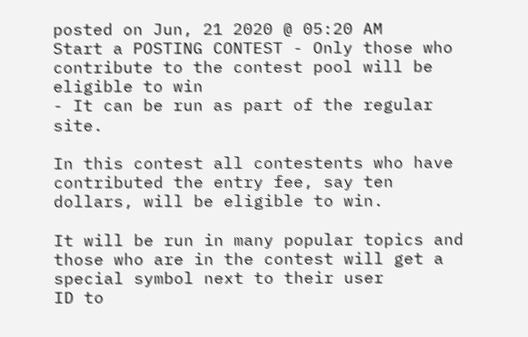posted on Jun, 21 2020 @ 05:20 AM
Start a POSTING CONTEST - Only those who contribute to the contest pool will be eligible to win
- It can be run as part of the regular site.

In this contest all contestents who have contributed the entry fee, say ten dollars, will be eligible to win.

It will be run in many popular topics and those who are in the contest will get a special symbol next to their user
ID to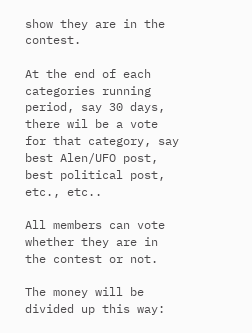show they are in the contest.

At the end of each categories running period, say 30 days, there wil be a vote for that category, say best Alen/UFO post,
best political post, etc., etc..

All members can vote whether they are in the contest or not.

The money will be divided up this way: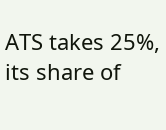ATS takes 25%, its share of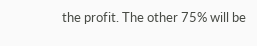the profit. The other 75% will be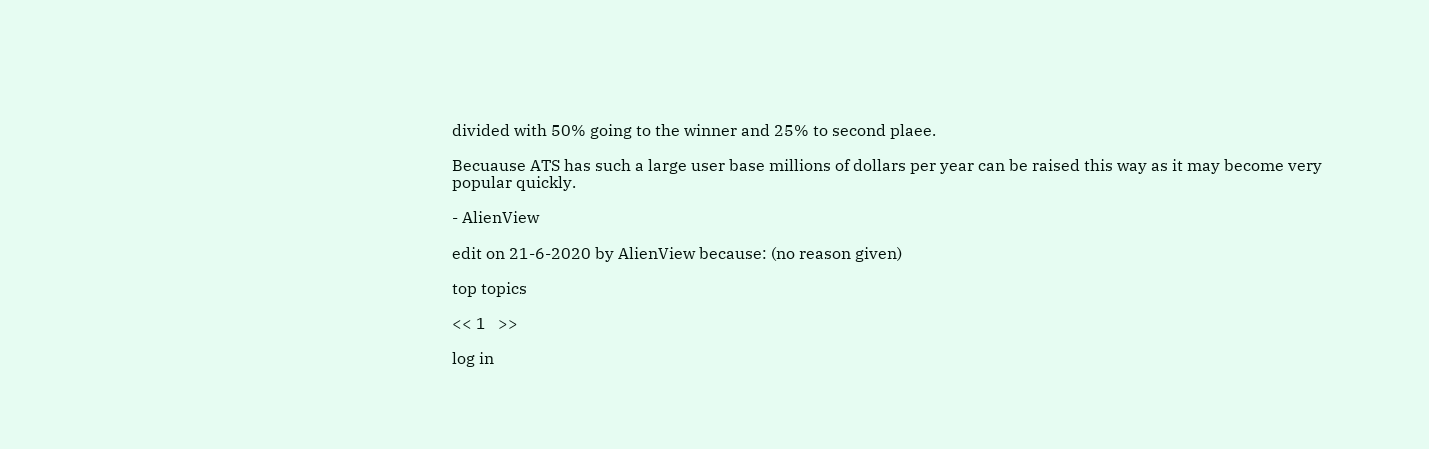divided with 50% going to the winner and 25% to second plaee.

Becuause ATS has such a large user base millions of dollars per year can be raised this way as it may become very
popular quickly.

- AlienView

edit on 21-6-2020 by AlienView because: (no reason given)

top topics

<< 1   >>

log in